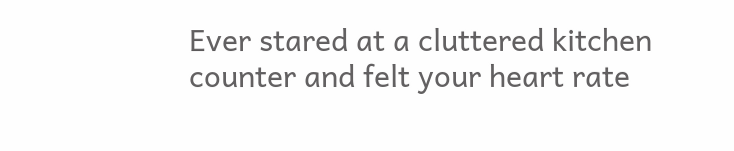Ever stared at a cluttered kitchen counter and felt your heart rate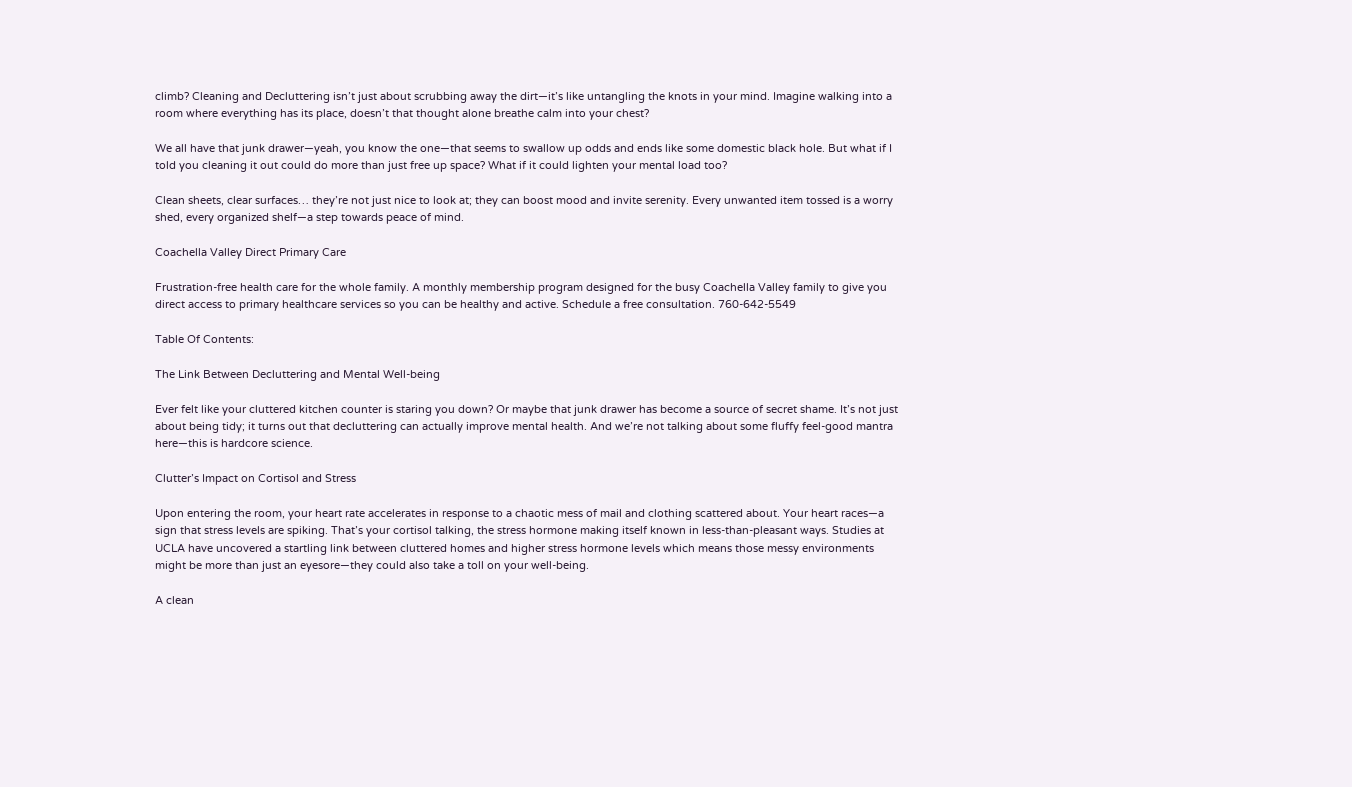climb? Cleaning and Decluttering isn’t just about scrubbing away the dirt—it’s like untangling the knots in your mind. Imagine walking into a room where everything has its place, doesn’t that thought alone breathe calm into your chest?

We all have that junk drawer—yeah, you know the one—that seems to swallow up odds and ends like some domestic black hole. But what if I told you cleaning it out could do more than just free up space? What if it could lighten your mental load too?

Clean sheets, clear surfaces… they’re not just nice to look at; they can boost mood and invite serenity. Every unwanted item tossed is a worry shed, every organized shelf—a step towards peace of mind.

Coachella Valley Direct Primary Care

Frustration-free health care for the whole family. A monthly membership program designed for the busy Coachella Valley family to give you direct access to primary healthcare services so you can be healthy and active. Schedule a free consultation. 760-642-5549

Table Of Contents:

The Link Between Decluttering and Mental Well-being

Ever felt like your cluttered kitchen counter is staring you down? Or maybe that junk drawer has become a source of secret shame. It’s not just about being tidy; it turns out that decluttering can actually improve mental health. And we’re not talking about some fluffy feel-good mantra here—this is hardcore science.

Clutter’s Impact on Cortisol and Stress

Upon entering the room, your heart rate accelerates in response to a chaotic mess of mail and clothing scattered about. Your heart races—a sign that stress levels are spiking. That’s your cortisol talking, the stress hormone making itself known in less-than-pleasant ways. Studies at UCLA have uncovered a startling link between cluttered homes and higher stress hormone levels which means those messy environments might be more than just an eyesore—they could also take a toll on your well-being.

A clean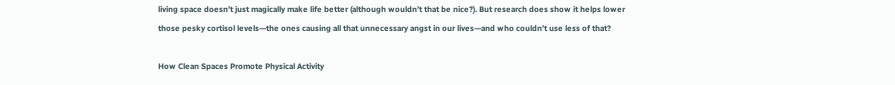living space doesn’t just magically make life better (although wouldn’t that be nice?). But research does show it helps lower those pesky cortisol levels—the ones causing all that unnecessary angst in our lives—and who couldn’t use less of that?

How Clean Spaces Promote Physical Activity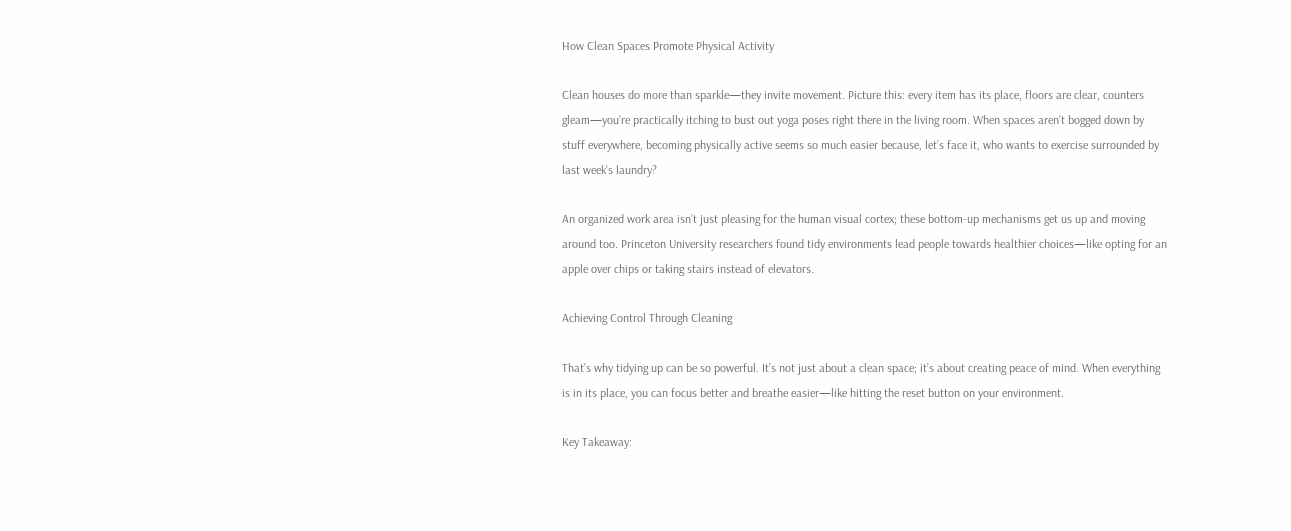How Clean Spaces Promote Physical Activity

Clean houses do more than sparkle—they invite movement. Picture this: every item has its place, floors are clear, counters gleam—you’re practically itching to bust out yoga poses right there in the living room. When spaces aren’t bogged down by stuff everywhere, becoming physically active seems so much easier because, let’s face it, who wants to exercise surrounded by last week’s laundry?

An organized work area isn’t just pleasing for the human visual cortex; these bottom-up mechanisms get us up and moving around too. Princeton University researchers found tidy environments lead people towards healthier choices—like opting for an apple over chips or taking stairs instead of elevators.

Achieving Control Through Cleaning

That’s why tidying up can be so powerful. It’s not just about a clean space; it’s about creating peace of mind. When everything is in its place, you can focus better and breathe easier—like hitting the reset button on your environment.

Key Takeaway: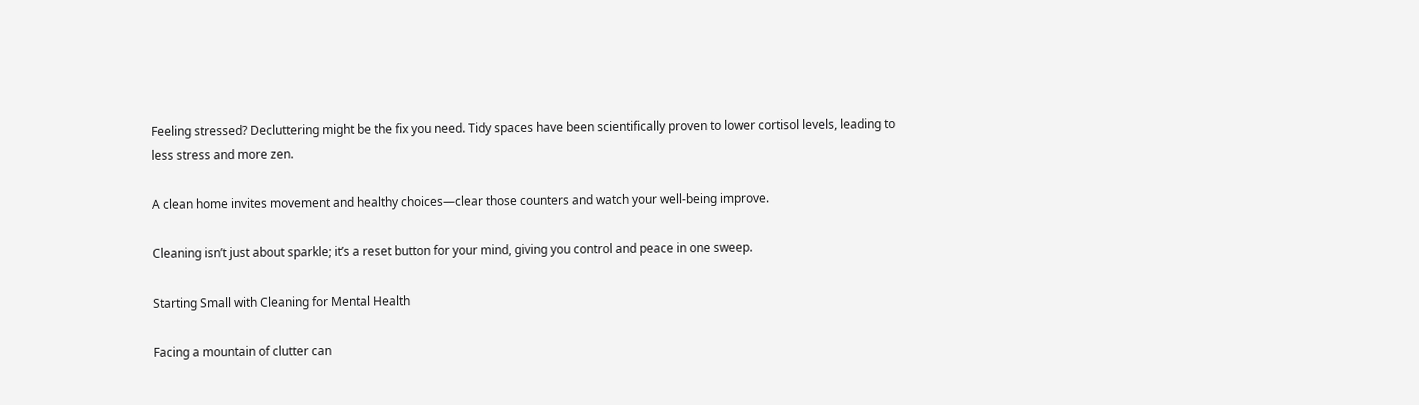Feeling stressed? Decluttering might be the fix you need. Tidy spaces have been scientifically proven to lower cortisol levels, leading to less stress and more zen.

A clean home invites movement and healthy choices—clear those counters and watch your well-being improve.

Cleaning isn’t just about sparkle; it’s a reset button for your mind, giving you control and peace in one sweep.

Starting Small with Cleaning for Mental Health

Facing a mountain of clutter can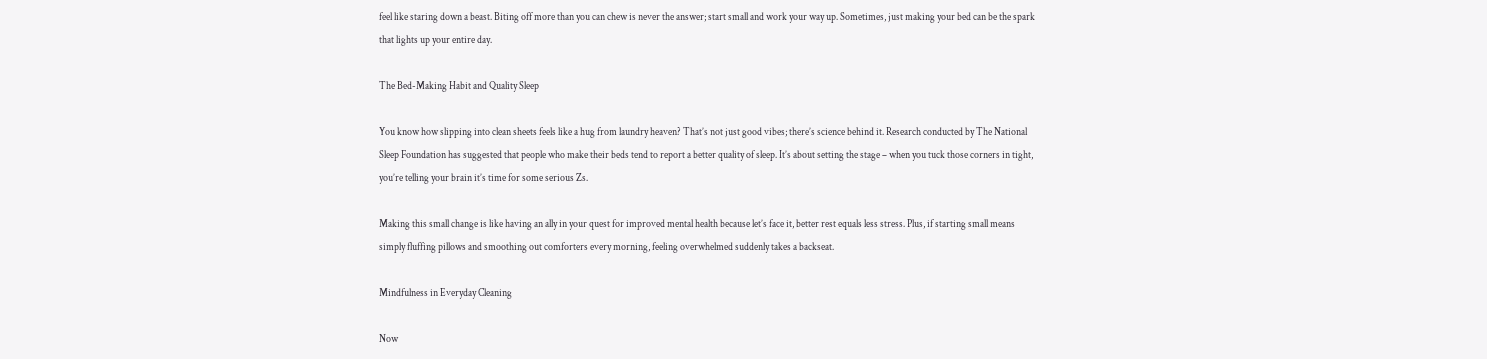feel like staring down a beast. Biting off more than you can chew is never the answer; start small and work your way up. Sometimes, just making your bed can be the spark that lights up your entire day.

The Bed-Making Habit and Quality Sleep

You know how slipping into clean sheets feels like a hug from laundry heaven? That’s not just good vibes; there’s science behind it. Research conducted by The National Sleep Foundation has suggested that people who make their beds tend to report a better quality of sleep. It’s about setting the stage – when you tuck those corners in tight, you’re telling your brain it’s time for some serious Zs.

Making this small change is like having an ally in your quest for improved mental health because let’s face it, better rest equals less stress. Plus, if starting small means simply fluffing pillows and smoothing out comforters every morning, feeling overwhelmed suddenly takes a backseat.

Mindfulness in Everyday Cleaning

Now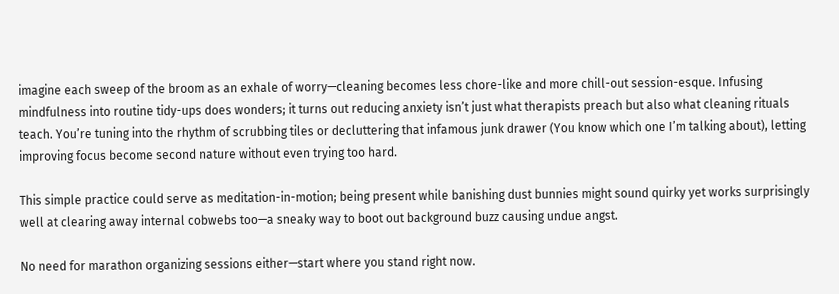imagine each sweep of the broom as an exhale of worry—cleaning becomes less chore-like and more chill-out session-esque. Infusing mindfulness into routine tidy-ups does wonders; it turns out reducing anxiety isn’t just what therapists preach but also what cleaning rituals teach. You’re tuning into the rhythm of scrubbing tiles or decluttering that infamous junk drawer (You know which one I’m talking about), letting improving focus become second nature without even trying too hard.

This simple practice could serve as meditation-in-motion; being present while banishing dust bunnies might sound quirky yet works surprisingly well at clearing away internal cobwebs too—a sneaky way to boot out background buzz causing undue angst.

No need for marathon organizing sessions either—start where you stand right now.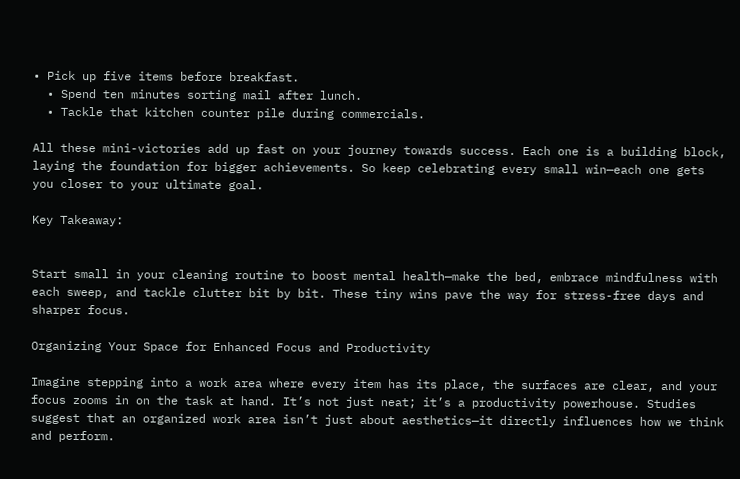• Pick up five items before breakfast.
  • Spend ten minutes sorting mail after lunch.
  • Tackle that kitchen counter pile during commercials.

All these mini-victories add up fast on your journey towards success. Each one is a building block, laying the foundation for bigger achievements. So keep celebrating every small win—each one gets you closer to your ultimate goal.

Key Takeaway:


Start small in your cleaning routine to boost mental health—make the bed, embrace mindfulness with each sweep, and tackle clutter bit by bit. These tiny wins pave the way for stress-free days and sharper focus.

Organizing Your Space for Enhanced Focus and Productivity

Imagine stepping into a work area where every item has its place, the surfaces are clear, and your focus zooms in on the task at hand. It’s not just neat; it’s a productivity powerhouse. Studies suggest that an organized work area isn’t just about aesthetics—it directly influences how we think and perform.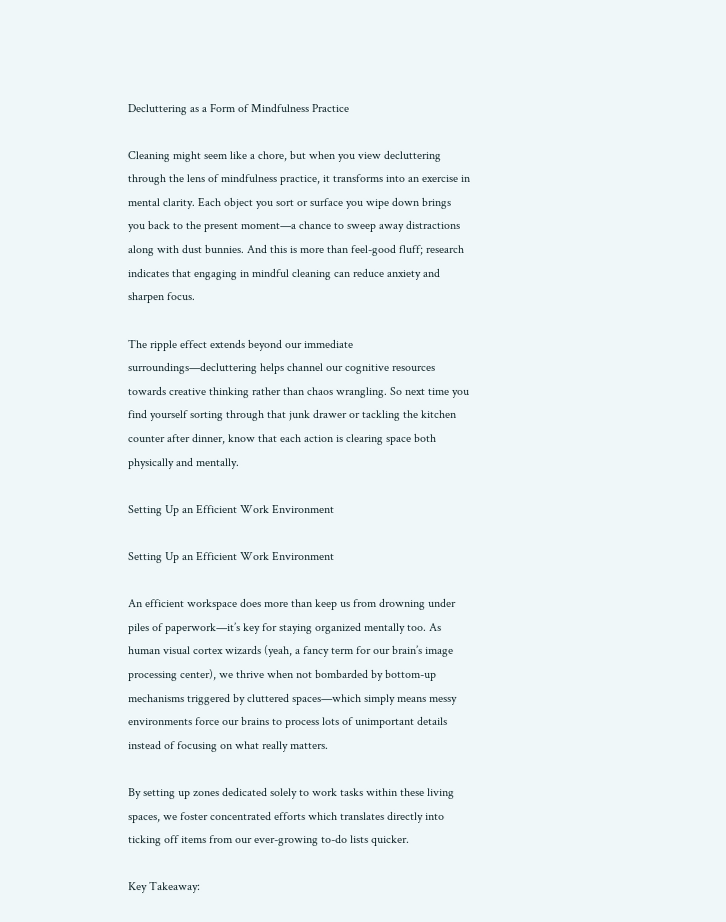Decluttering as a Form of Mindfulness Practice

Cleaning might seem like a chore, but when you view decluttering through the lens of mindfulness practice, it transforms into an exercise in mental clarity. Each object you sort or surface you wipe down brings you back to the present moment—a chance to sweep away distractions along with dust bunnies. And this is more than feel-good fluff; research indicates that engaging in mindful cleaning can reduce anxiety and sharpen focus.

The ripple effect extends beyond our immediate surroundings—decluttering helps channel our cognitive resources towards creative thinking rather than chaos wrangling. So next time you find yourself sorting through that junk drawer or tackling the kitchen counter after dinner, know that each action is clearing space both physically and mentally.

Setting Up an Efficient Work Environment

Setting Up an Efficient Work Environment

An efficient workspace does more than keep us from drowning under piles of paperwork—it’s key for staying organized mentally too. As human visual cortex wizards (yeah, a fancy term for our brain’s image processing center), we thrive when not bombarded by bottom-up mechanisms triggered by cluttered spaces—which simply means messy environments force our brains to process lots of unimportant details instead of focusing on what really matters.

By setting up zones dedicated solely to work tasks within these living spaces, we foster concentrated efforts which translates directly into ticking off items from our ever-growing to-do lists quicker.

Key Takeaway: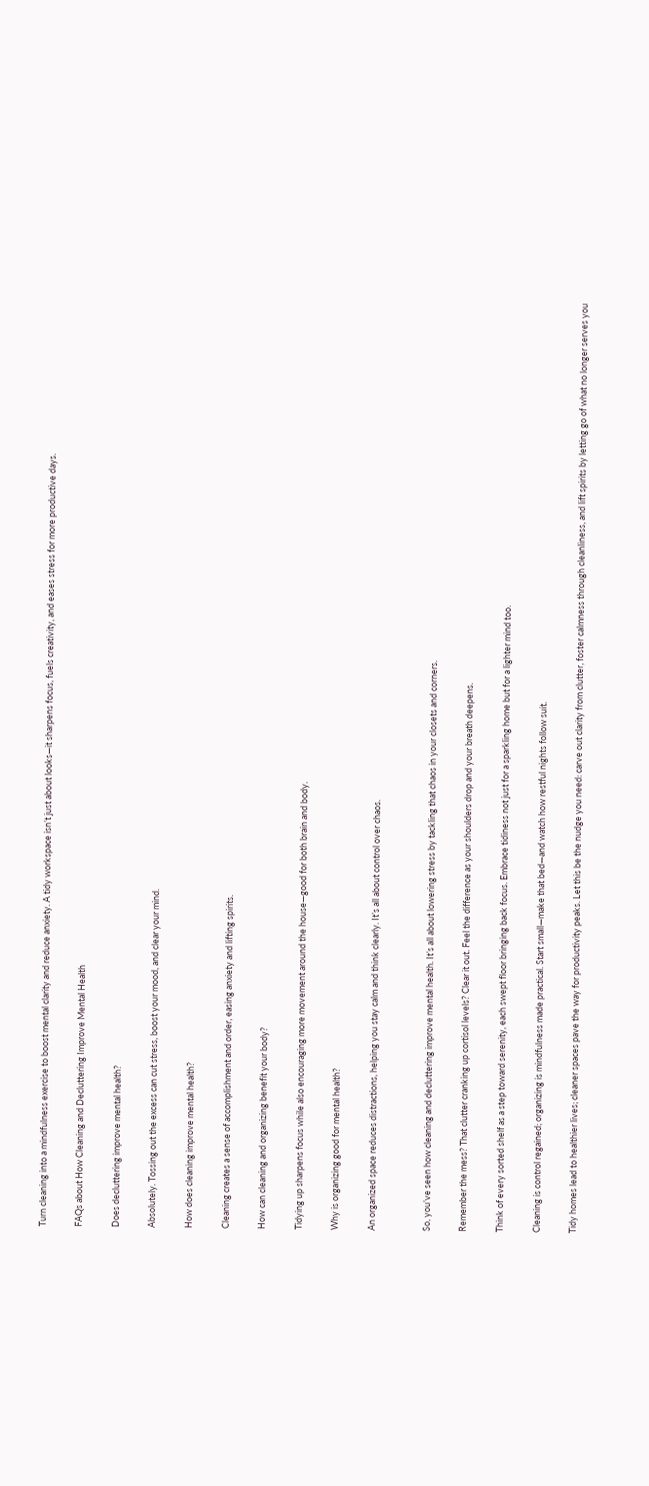Turn cleaning into a mindfulness exercise to boost mental clarity and reduce anxiety. A tidy workspace isn’t just about looks—it sharpens focus, fuels creativity, and eases stress for more productive days.

FAQs about How Cleaning and Decluttering Improve Mental Health

Does decluttering improve mental health?

Absolutely. Tossing out the excess can cut stress, boost your mood, and clear your mind.

How does cleaning improve mental health?

Cleaning creates a sense of accomplishment and order, easing anxiety and lifting spirits.

How can cleaning and organizing benefit your body?

Tidying up sharpens focus while also encouraging more movement around the house—good for both brain and body.

Why is organizing good for mental health?

An organized space reduces distractions, helping you stay calm and think clearly. It’s all about control over chaos.


So, you’ve seen how cleaning and decluttering improve mental health. It’s all about lowering stress by tackling that chaos in your closets and corners.

Remember the mess? That clutter cranking up cortisol levels? Clear it out. Feel the difference as your shoulders drop and your breath deepens.

Think of every sorted shelf as a step toward serenity, each swept floor bringing back focus. Embrace tidiness not just for a sparkling home but for a lighter mind too.

Cleaning is control regained; organizing is mindfulness made practical. Start small—make that bed—and watch how restful nights follow suit.

Tidy homes lead to healthier lives; cleaner spaces pave the way for productivity peaks. Let this be the nudge you need: carve out clarity from clutter, foster calmness through cleanliness, and lift spirits by letting go of what no longer serves you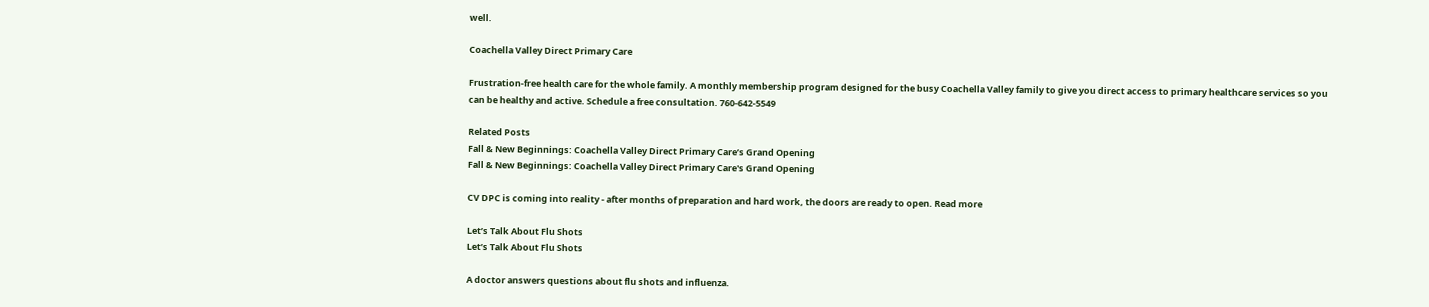well.

Coachella Valley Direct Primary Care

Frustration-free health care for the whole family. A monthly membership program designed for the busy Coachella Valley family to give you direct access to primary healthcare services so you can be healthy and active. Schedule a free consultation. 760-642-5549

Related Posts
Fall & New Beginnings: Coachella Valley Direct Primary Care’s Grand Opening
Fall & New Beginnings: Coachella Valley Direct Primary Care's Grand Opening

CV DPC is coming into reality - after months of preparation and hard work, the doors are ready to open. Read more

Let’s Talk About Flu Shots
Let’s Talk About Flu Shots

A doctor answers questions about flu shots and influenza.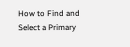How to Find and Select a Primary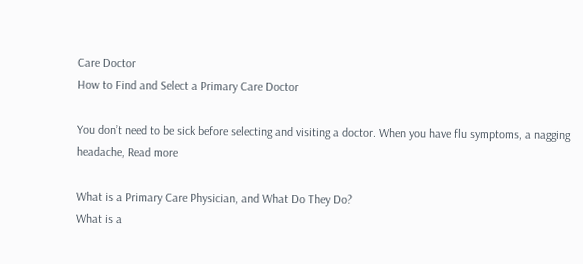Care Doctor
How to Find and Select a Primary Care Doctor

You don’t need to be sick before selecting and visiting a doctor. When you have flu symptoms, a nagging headache, Read more

What is a Primary Care Physician, and What Do They Do?
What is a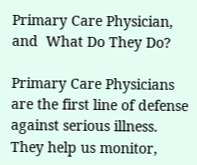Primary Care Physician, and  What Do They Do?

Primary Care Physicians are the first line of defense against serious illness. They help us monitor,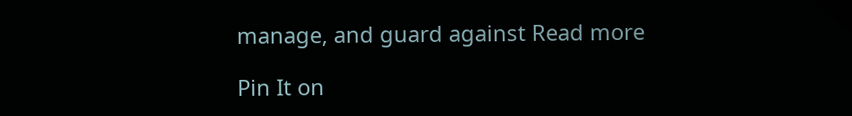manage, and guard against Read more

Pin It on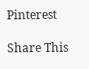Pinterest

Share This